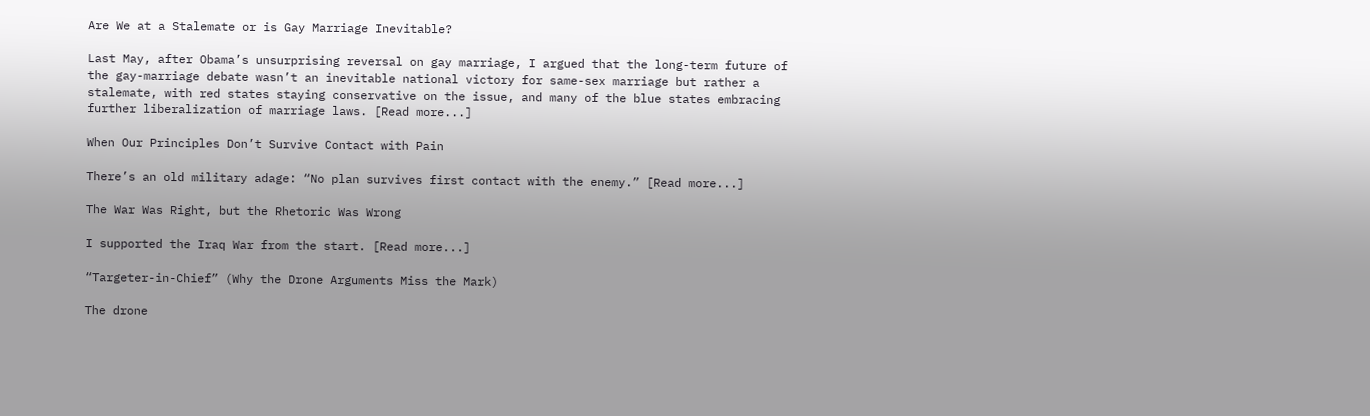Are We at a Stalemate or is Gay Marriage Inevitable?

Last May, after Obama’s unsurprising reversal on gay marriage, I argued that the long-term future of the gay-marriage debate wasn’t an inevitable national victory for same-sex marriage but rather a stalemate, with red states staying conservative on the issue, and many of the blue states embracing further liberalization of marriage laws. [Read more...]

When Our Principles Don’t Survive Contact with Pain

There’s an old military adage: “No plan survives first contact with the enemy.” [Read more...]

The War Was Right, but the Rhetoric Was Wrong

I supported the Iraq War from the start. [Read more...]

“Targeter-in-Chief” (Why the Drone Arguments Miss the Mark)

The drone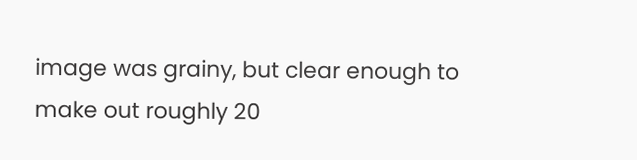image was grainy, but clear enough to make out roughly 20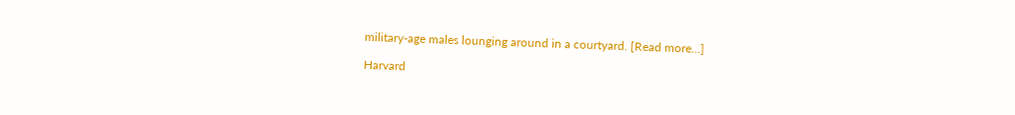military-age males lounging around in a courtyard. [Read more...]

Harvard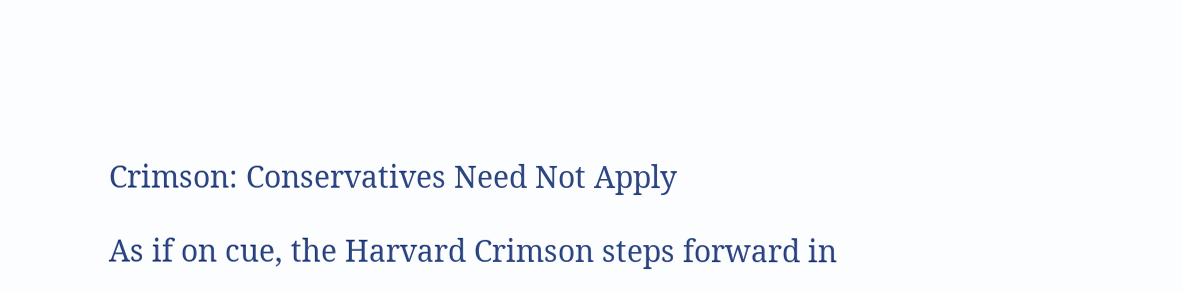Crimson: Conservatives Need Not Apply

As if on cue, the Harvard Crimson steps forward in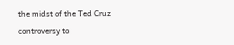the midst of the Ted Cruz controversy to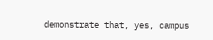demonstrate that, yes, campus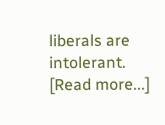liberals are intolerant. [Read more...]